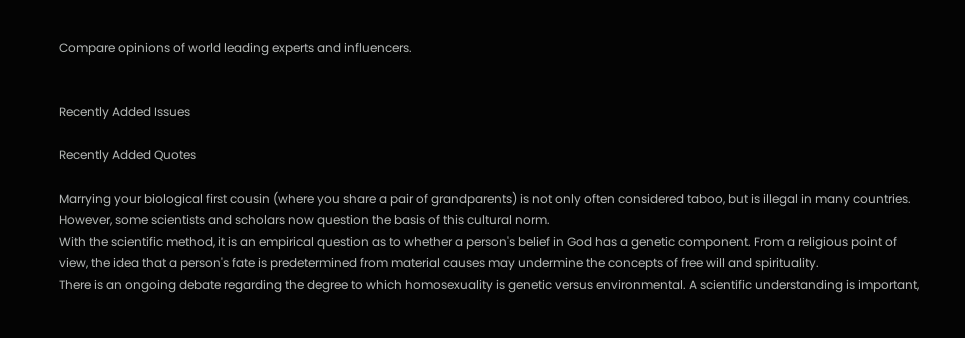Compare opinions of world leading experts and influencers.


Recently Added Issues

Recently Added Quotes

Marrying your biological first cousin (where you share a pair of grandparents) is not only often considered taboo, but is illegal in many countries. However, some scientists and scholars now question the basis of this cultural norm.
With the scientific method, it is an empirical question as to whether a person's belief in God has a genetic component. From a religious point of view, the idea that a person's fate is predetermined from material causes may undermine the concepts of free will and spirituality.
There is an ongoing debate regarding the degree to which homosexuality is genetic versus environmental. A scientific understanding is important,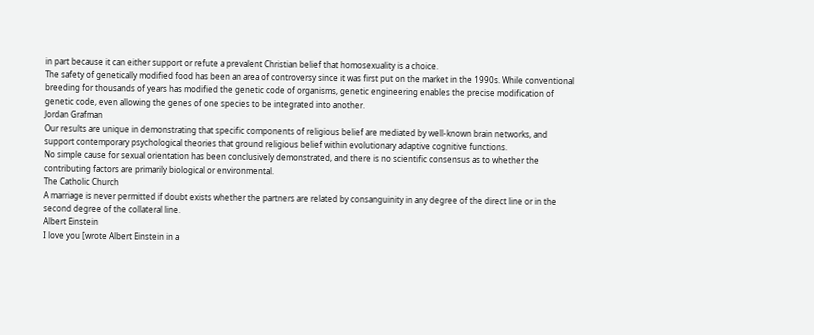in part because it can either support or refute a prevalent Christian belief that homosexuality is a choice.
The safety of genetically modified food has been an area of controversy since it was first put on the market in the 1990s. While conventional breeding for thousands of years has modified the genetic code of organisms, genetic engineering enables the precise modification of genetic code, even allowing the genes of one species to be integrated into another.
Jordan Grafman
Our results are unique in demonstrating that specific components of religious belief are mediated by well-known brain networks, and support contemporary psychological theories that ground religious belief within evolutionary adaptive cognitive functions.
No simple cause for sexual orientation has been conclusively demonstrated, and there is no scientific consensus as to whether the contributing factors are primarily biological or environmental.
The Catholic Church
A marriage is never permitted if doubt exists whether the partners are related by consanguinity in any degree of the direct line or in the second degree of the collateral line.
Albert Einstein
I love you [wrote Albert Einstein in a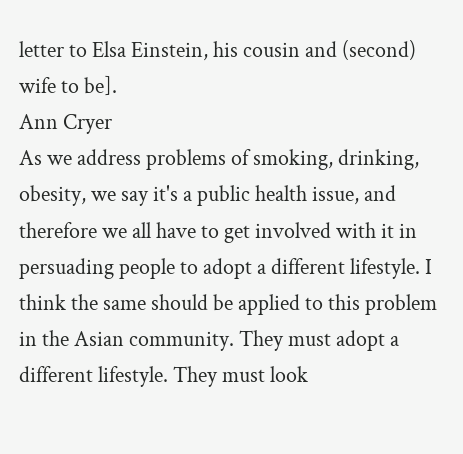letter to Elsa Einstein, his cousin and (second) wife to be].
Ann Cryer
As we address problems of smoking, drinking, obesity, we say it's a public health issue, and therefore we all have to get involved with it in persuading people to adopt a different lifestyle. I think the same should be applied to this problem in the Asian community. They must adopt a different lifestyle. They must look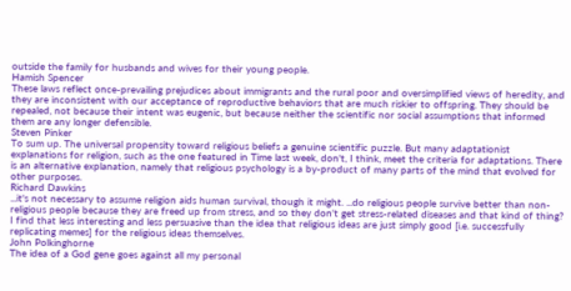outside the family for husbands and wives for their young people.
Hamish Spencer
These laws reflect once-prevailing prejudices about immigrants and the rural poor and oversimplified views of heredity, and they are inconsistent with our acceptance of reproductive behaviors that are much riskier to offspring. They should be repealed, not because their intent was eugenic, but because neither the scientific nor social assumptions that informed them are any longer defensible.
Steven Pinker
To sum up. The universal propensity toward religious beliefs a genuine scientific puzzle. But many adaptationist explanations for religion, such as the one featured in Time last week, don't, I think, meet the criteria for adaptations. There is an alternative explanation, namely that religious psychology is a by-product of many parts of the mind that evolved for other purposes.
Richard Dawkins
...it's not necessary to assume religion aids human survival, though it might. ...do religious people survive better than non-religious people because they are freed up from stress, and so they don't get stress-related diseases and that kind of thing? I find that less interesting and less persuasive than the idea that religious ideas are just simply good [i.e. successfully replicating memes] for the religious ideas themselves.
John Polkinghorne
The idea of a God gene goes against all my personal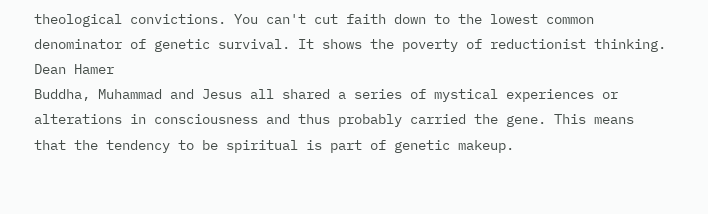theological convictions. You can't cut faith down to the lowest common denominator of genetic survival. It shows the poverty of reductionist thinking.
Dean Hamer
Buddha, Muhammad and Jesus all shared a series of mystical experiences or alterations in consciousness and thus probably carried the gene. This means that the tendency to be spiritual is part of genetic makeup.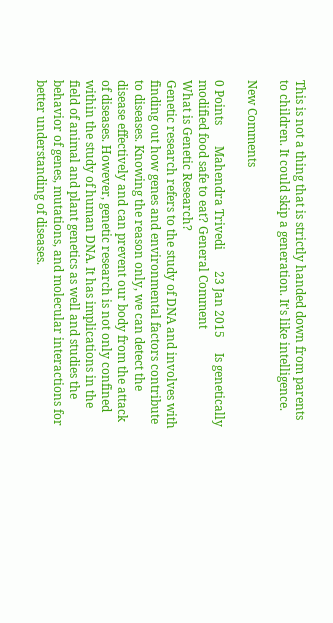This is not a thing that is strictly handed down from parents to children. It could skip a generation. It's like intelligence.

New Comments

0 Points       Mahendra Trivedi       23 Jan 2015     Is genetically modified food safe to eat? General Comment
What is Genetic Research?
Genetic research refers to the study of DNA and involves with finding out how genes and environmental factors contribute to diseases. Knowing the reason only, we can detect the disease effectively and can prevent our body from the attack of diseases. However, genetic research is not only confined within the study of human DNA. It has implications in the field of animal and plant genetics as well and studies the behavior of genes, mutations, and molecular interactions for better understanding of diseases.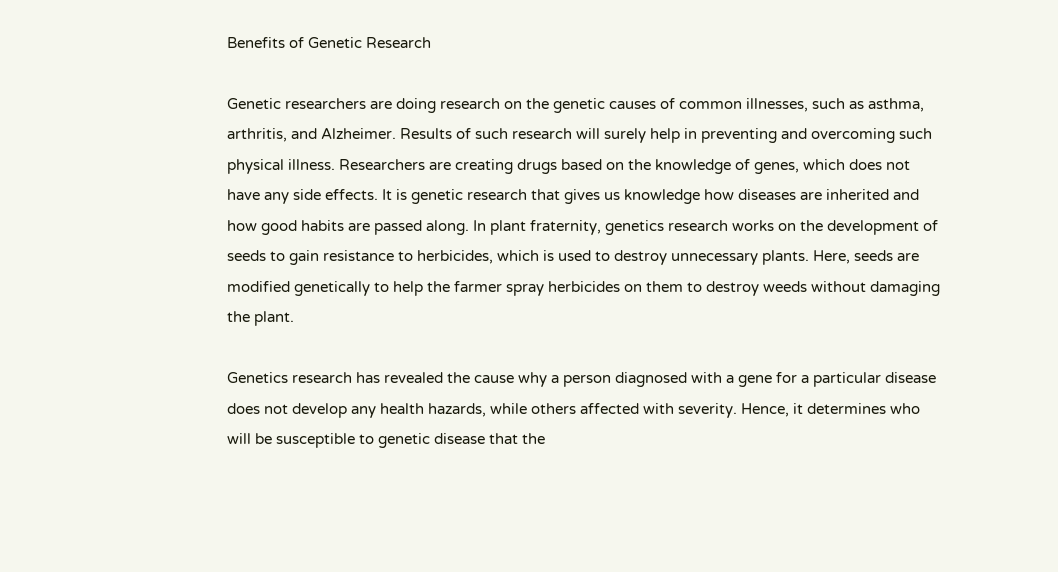Benefits of Genetic Research

Genetic researchers are doing research on the genetic causes of common illnesses, such as asthma, arthritis, and Alzheimer. Results of such research will surely help in preventing and overcoming such physical illness. Researchers are creating drugs based on the knowledge of genes, which does not have any side effects. It is genetic research that gives us knowledge how diseases are inherited and how good habits are passed along. In plant fraternity, genetics research works on the development of seeds to gain resistance to herbicides, which is used to destroy unnecessary plants. Here, seeds are modified genetically to help the farmer spray herbicides on them to destroy weeds without damaging the plant.

Genetics research has revealed the cause why a person diagnosed with a gene for a particular disease does not develop any health hazards, while others affected with severity. Hence, it determines who will be susceptible to genetic disease that the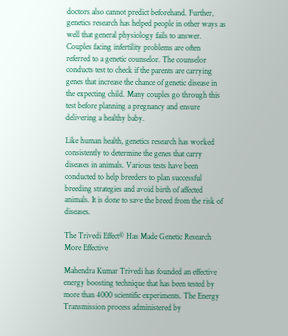doctors also cannot predict beforehand. Further, genetics research has helped people in other ways as well that general physiology fails to answer. Couples facing infertility problems are often referred to a genetic counselor. The counselor conducts test to check if the parents are carrying genes that increase the chance of genetic disease in the expecting child. Many couples go through this test before planning a pregnancy and ensure delivering a healthy baby.

Like human health, genetics research has worked consistently to determine the genes that carry diseases in animals. Various tests have been conducted to help breeders to plan successful breeding strategies and avoid birth of affected animals. It is done to save the breed from the risk of diseases.

The Trivedi Effect® Has Made Genetic Research More Effective

Mahendra Kumar Trivedi has founded an effective energy boosting technique that has been tested by more than 4000 scientific experiments. The Energy Transmission process administered by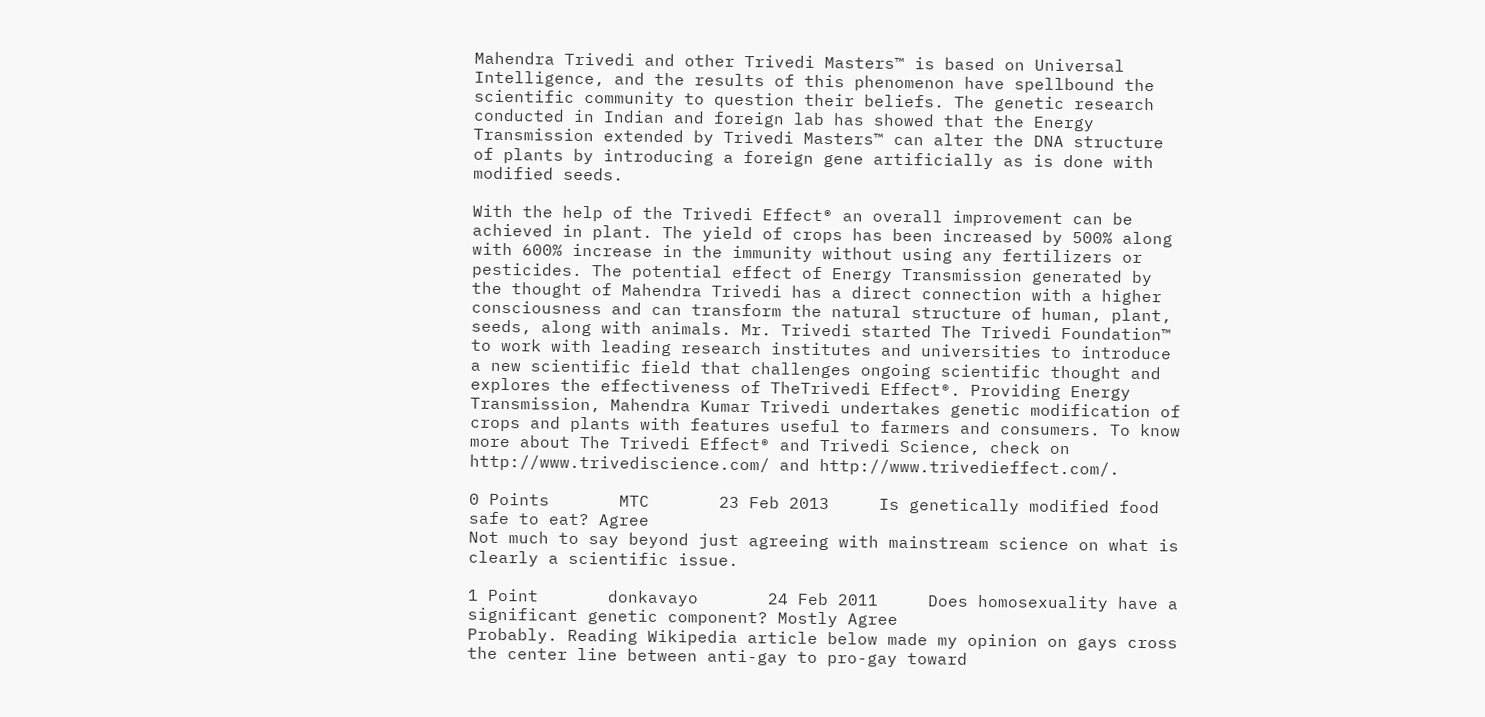Mahendra Trivedi and other Trivedi Masters™ is based on Universal Intelligence, and the results of this phenomenon have spellbound the scientific community to question their beliefs. The genetic research conducted in Indian and foreign lab has showed that the Energy Transmission extended by Trivedi Masters™ can alter the DNA structure of plants by introducing a foreign gene artificially as is done with modified seeds.

With the help of the Trivedi Effect® an overall improvement can be achieved in plant. The yield of crops has been increased by 500% along with 600% increase in the immunity without using any fertilizers or pesticides. The potential effect of Energy Transmission generated by the thought of Mahendra Trivedi has a direct connection with a higher consciousness and can transform the natural structure of human, plant, seeds, along with animals. Mr. Trivedi started The Trivedi Foundation™ to work with leading research institutes and universities to introduce a new scientific field that challenges ongoing scientific thought and explores the effectiveness of TheTrivedi Effect®. Providing Energy Transmission, Mahendra Kumar Trivedi undertakes genetic modification of crops and plants with features useful to farmers and consumers. To know more about The Trivedi Effect® and Trivedi Science, check on http://www.trivediscience.com/ and http://www.trivedieffect.com/.

0 Points       MTC       23 Feb 2013     Is genetically modified food safe to eat? Agree
Not much to say beyond just agreeing with mainstream science on what is clearly a scientific issue.

1 Point       donkavayo       24 Feb 2011     Does homosexuality have a significant genetic component? Mostly Agree
Probably. Reading Wikipedia article below made my opinion on gays cross the center line between anti-gay to pro-gay toward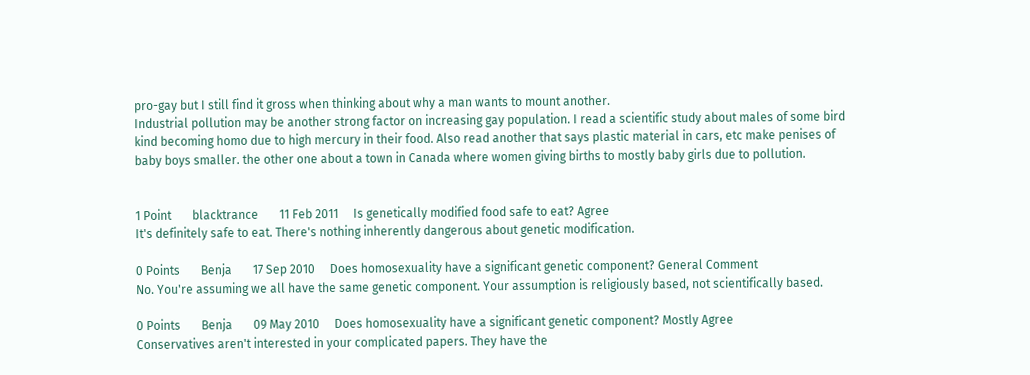pro-gay but I still find it gross when thinking about why a man wants to mount another.
Industrial pollution may be another strong factor on increasing gay population. I read a scientific study about males of some bird kind becoming homo due to high mercury in their food. Also read another that says plastic material in cars, etc make penises of baby boys smaller. the other one about a town in Canada where women giving births to mostly baby girls due to pollution.


1 Point       blacktrance       11 Feb 2011     Is genetically modified food safe to eat? Agree
It's definitely safe to eat. There's nothing inherently dangerous about genetic modification.

0 Points       Benja       17 Sep 2010     Does homosexuality have a significant genetic component? General Comment
No. You're assuming we all have the same genetic component. Your assumption is religiously based, not scientifically based.

0 Points       Benja       09 May 2010     Does homosexuality have a significant genetic component? Mostly Agree
Conservatives aren't interested in your complicated papers. They have the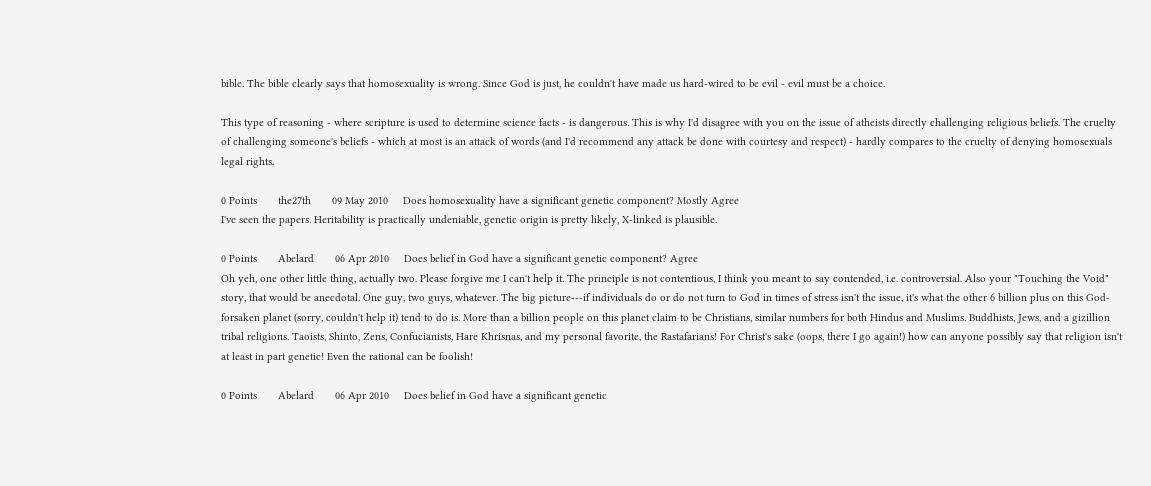bible. The bible clearly says that homosexuality is wrong. Since God is just, he couldn't have made us hard-wired to be evil - evil must be a choice.

This type of reasoning - where scripture is used to determine science facts - is dangerous. This is why I'd disagree with you on the issue of atheists directly challenging religious beliefs. The cruelty of challenging someone's beliefs - which at most is an attack of words (and I'd recommend any attack be done with courtesy and respect) - hardly compares to the cruelty of denying homosexuals legal rights.

0 Points       the27th       09 May 2010     Does homosexuality have a significant genetic component? Mostly Agree
I've seen the papers. Heritability is practically undeniable, genetic origin is pretty likely, X-linked is plausible.

0 Points       Abelard       06 Apr 2010     Does belief in God have a significant genetic component? Agree
Oh yeh, one other little thing, actually two. Please forgive me I can't help it. The principle is not contentious, I think you meant to say contended, i.e. controversial. Also your "Touching the Void" story, that would be anecdotal. One guy, two guys, whatever. The big picture---if individuals do or do not turn to God in times of stress isn't the issue, it's what the other 6 billion plus on this God-forsaken planet (sorry, couldn't help it) tend to do is. More than a billion people on this planet claim to be Christians, similar numbers for both Hindus and Muslims. Buddhists, Jews, and a gizillion tribal religions. Taoists, Shinto, Zens, Confucianists, Hare Khrisnas, and my personal favorite, the Rastafarians! For Christ's sake (oops, there I go again!) how can anyone possibly say that religion isn't at least in part genetic! Even the rational can be foolish!

0 Points       Abelard       06 Apr 2010     Does belief in God have a significant genetic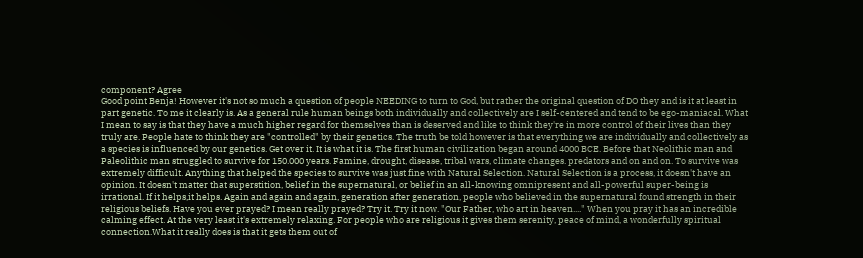component? Agree
Good point Benja! However it's not so much a question of people NEEDING to turn to God, but rather the original question of DO they and is it at least in part genetic. To me it clearly is. As a general rule human beings both individually and collectively are I self-centered and tend to be ego-maniacal. What I mean to say is that they have a much higher regard for themselves than is deserved and like to think they're in more control of their lives than they truly are. People hate to think they are "controlled" by their genetics. The truth be told however is that everything we are individually and collectively as a species is influenced by our genetics. Get over it. It is what it is. The first human civilization began around 4000 BCE. Before that Neolithic man and Paleolithic man struggled to survive for 150.000 years. Famine, drought, disease, tribal wars, climate changes. predators and on and on. To survive was extremely difficult. Anything that helped the species to survive was just fine with Natural Selection. Natural Selection is a process, it doesn't have an opinion. It doesn't matter that superstition, belief in the supernatural, or belief in an all-knowing omnipresent and all-powerful super-being is irrational. If it helps,it helps. Again and again and again, generation after generation, people who believed in the supernatural found strength in their religious beliefs. Have you ever prayed? I mean really prayed? Try it. Try it now. "Our Father, who art in heaven...." When you pray it has an incredible calming effect. At the very least it's extremely relaxing. For people who are religious it gives them serenity, peace of mind, a wonderfully spiritual connection.What it really does is that it gets them out of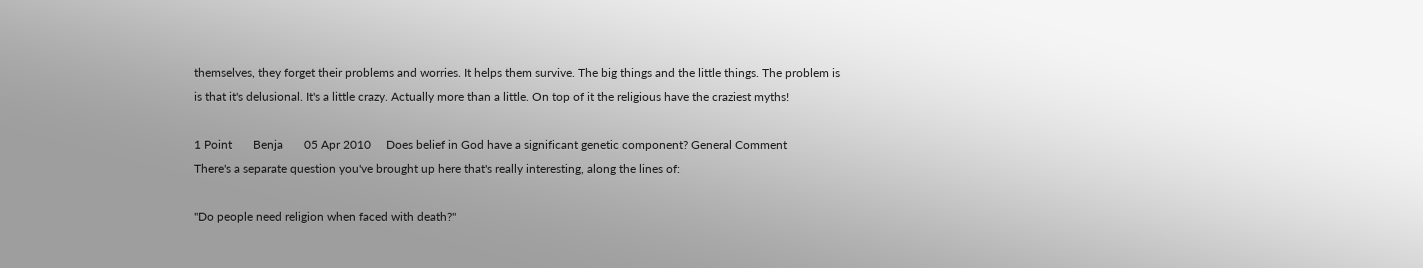themselves, they forget their problems and worries. It helps them survive. The big things and the little things. The problem is is that it's delusional. It's a little crazy. Actually more than a little. On top of it the religious have the craziest myths!

1 Point       Benja       05 Apr 2010     Does belief in God have a significant genetic component? General Comment
There's a separate question you've brought up here that's really interesting, along the lines of:

"Do people need religion when faced with death?"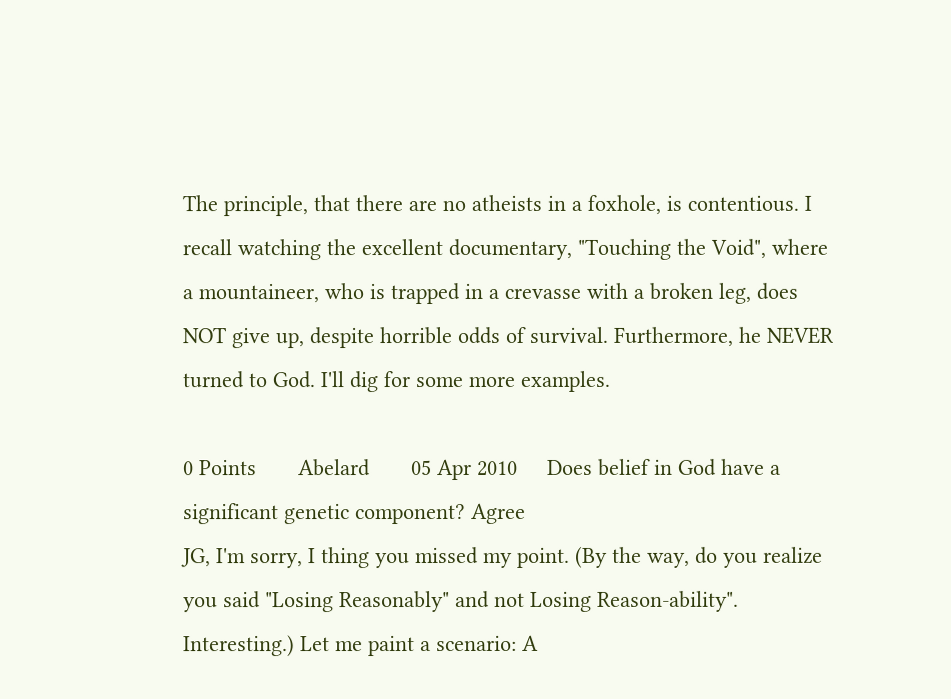The principle, that there are no atheists in a foxhole, is contentious. I recall watching the excellent documentary, "Touching the Void", where a mountaineer, who is trapped in a crevasse with a broken leg, does NOT give up, despite horrible odds of survival. Furthermore, he NEVER turned to God. I'll dig for some more examples.

0 Points       Abelard       05 Apr 2010     Does belief in God have a significant genetic component? Agree
JG, I'm sorry, I thing you missed my point. (By the way, do you realize you said "Losing Reasonably" and not Losing Reason-ability". Interesting.) Let me paint a scenario: A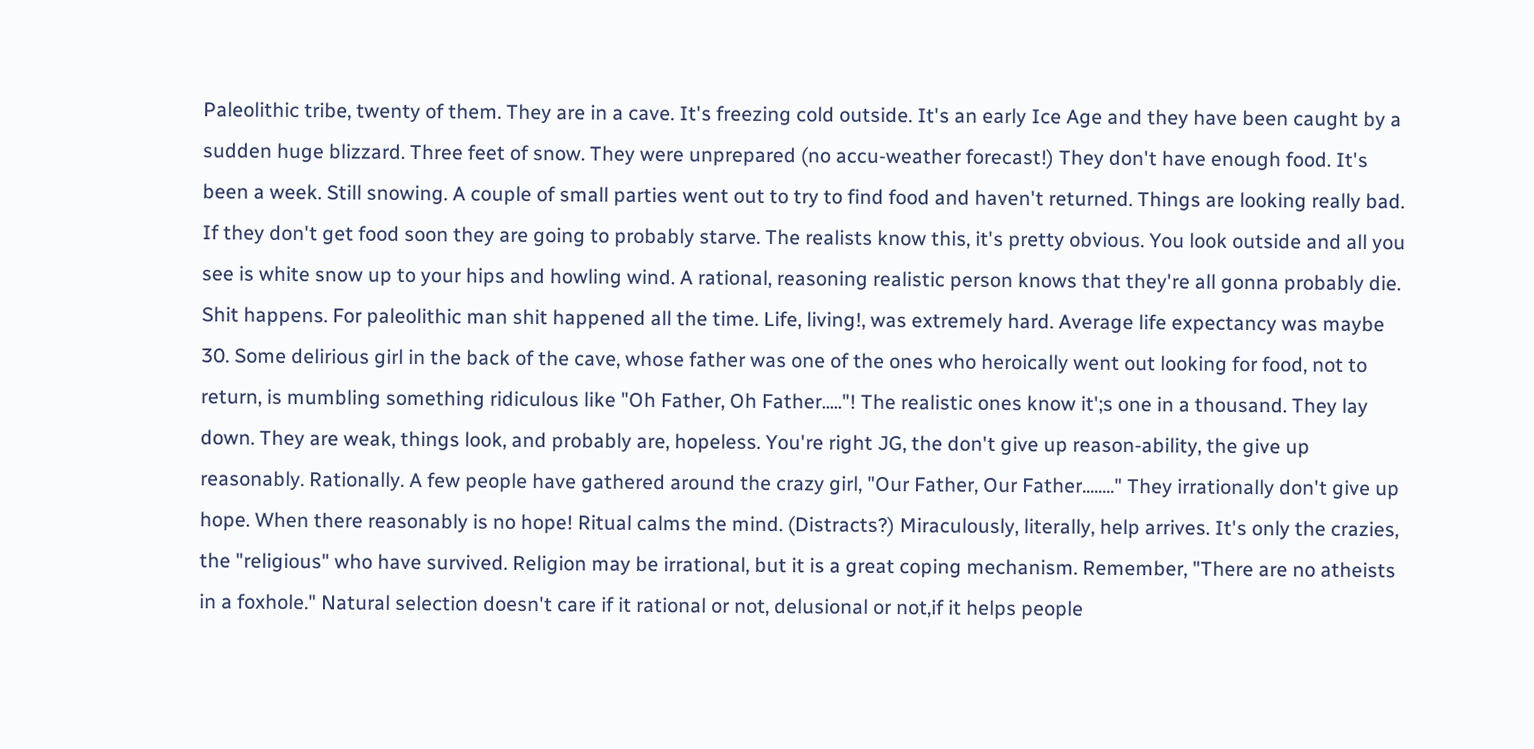Paleolithic tribe, twenty of them. They are in a cave. It's freezing cold outside. It's an early Ice Age and they have been caught by a sudden huge blizzard. Three feet of snow. They were unprepared (no accu-weather forecast!) They don't have enough food. It's been a week. Still snowing. A couple of small parties went out to try to find food and haven't returned. Things are looking really bad. If they don't get food soon they are going to probably starve. The realists know this, it's pretty obvious. You look outside and all you see is white snow up to your hips and howling wind. A rational, reasoning realistic person knows that they're all gonna probably die. Shit happens. For paleolithic man shit happened all the time. Life, living!, was extremely hard. Average life expectancy was maybe 30. Some delirious girl in the back of the cave, whose father was one of the ones who heroically went out looking for food, not to return, is mumbling something ridiculous like "Oh Father, Oh Father....."! The realistic ones know it';s one in a thousand. They lay down. They are weak, things look, and probably are, hopeless. You're right JG, the don't give up reason-ability, the give up reasonably. Rationally. A few people have gathered around the crazy girl, "Our Father, Our Father........" They irrationally don't give up hope. When there reasonably is no hope! Ritual calms the mind. (Distracts?) Miraculously, literally, help arrives. It's only the crazies, the "religious" who have survived. Religion may be irrational, but it is a great coping mechanism. Remember, "There are no atheists in a foxhole." Natural selection doesn't care if it rational or not, delusional or not,if it helps people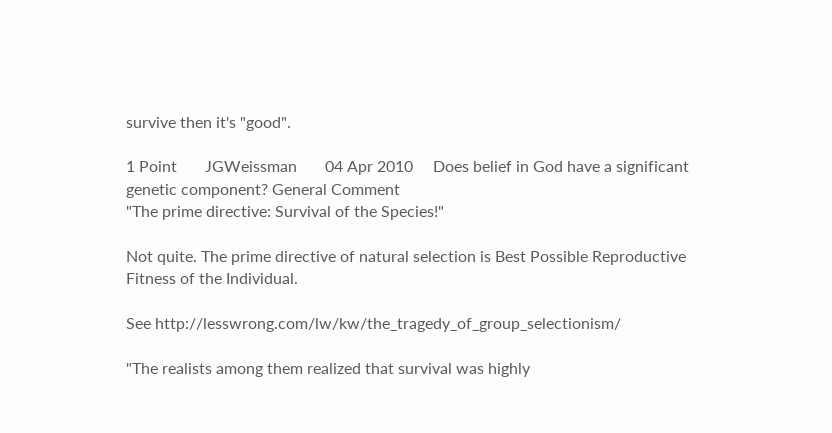survive then it's "good".

1 Point       JGWeissman       04 Apr 2010     Does belief in God have a significant genetic component? General Comment
"The prime directive: Survival of the Species!"

Not quite. The prime directive of natural selection is Best Possible Reproductive Fitness of the Individual.

See http://lesswrong.com/lw/kw/the_tragedy_of_group_selectionism/

"The realists among them realized that survival was highly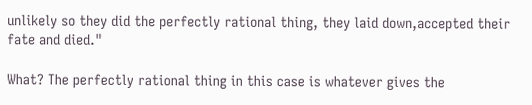unlikely so they did the perfectly rational thing, they laid down,accepted their fate and died."

What? The perfectly rational thing in this case is whatever gives the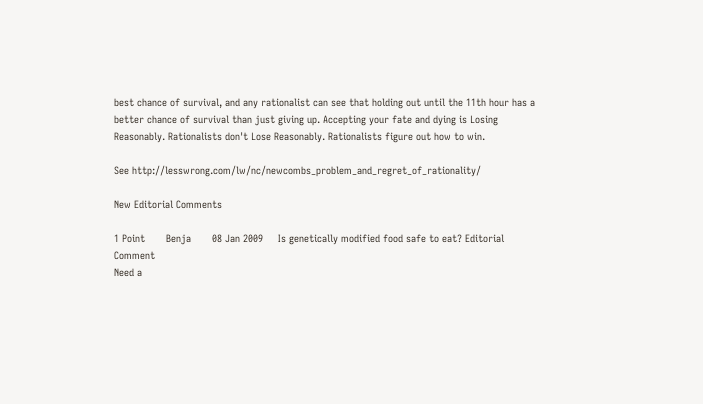best chance of survival, and any rationalist can see that holding out until the 11th hour has a better chance of survival than just giving up. Accepting your fate and dying is Losing Reasonably. Rationalists don't Lose Reasonably. Rationalists figure out how to win.

See http://lesswrong.com/lw/nc/newcombs_problem_and_regret_of_rationality/

New Editorial Comments

1 Point       Benja       08 Jan 2009     Is genetically modified food safe to eat? Editorial Comment
Need a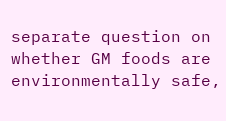separate question on whether GM foods are environmentally safe,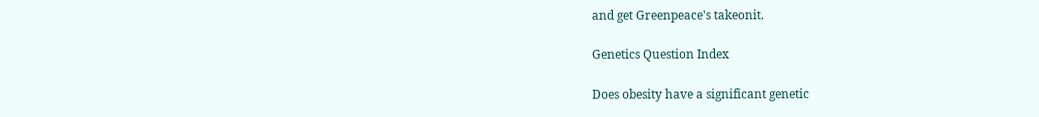and get Greenpeace's takeonit.

Genetics Question Index

Does obesity have a significant genetic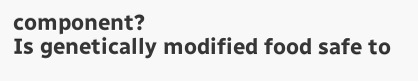component?
Is genetically modified food safe to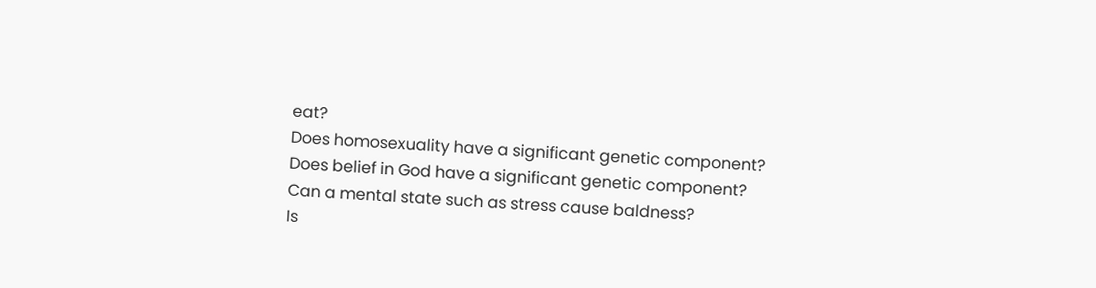eat?
Does homosexuality have a significant genetic component?
Does belief in God have a significant genetic component?
Can a mental state such as stress cause baldness?
Is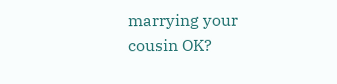marrying your cousin OK?